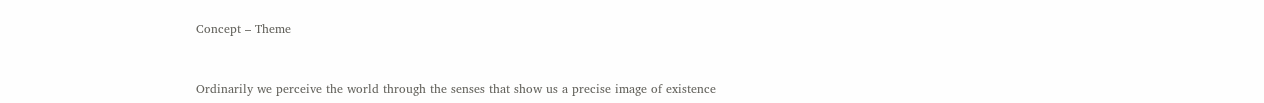Concept – Theme


Ordinarily we perceive the world through the senses that show us a precise image of existence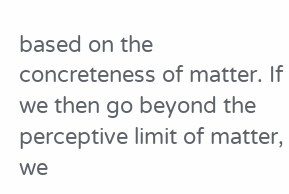based on the concreteness of matter. If we then go beyond the perceptive limit of matter, we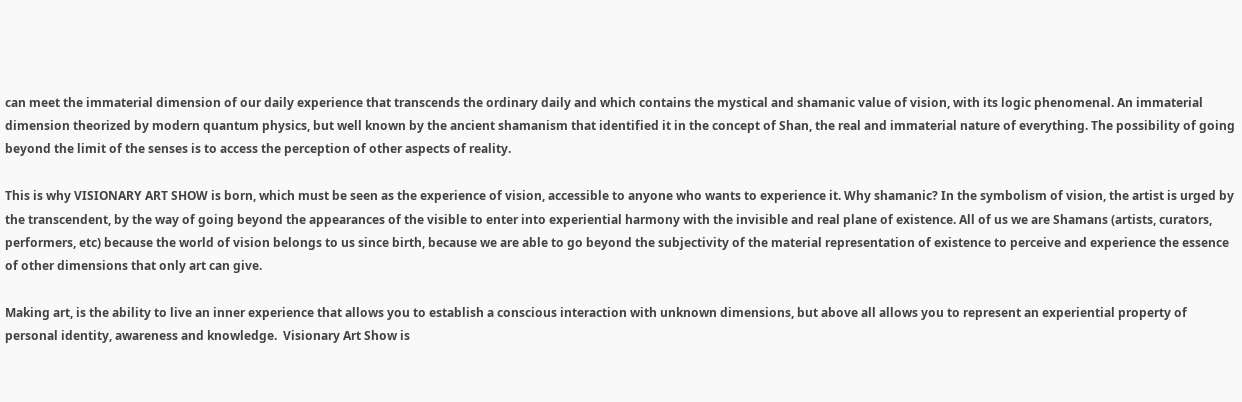can meet the immaterial dimension of our daily experience that transcends the ordinary daily and which contains the mystical and shamanic value of vision, with its logic phenomenal. An immaterial dimension theorized by modern quantum physics, but well known by the ancient shamanism that identified it in the concept of Shan, the real and immaterial nature of everything. The possibility of going beyond the limit of the senses is to access the perception of other aspects of reality.

This is why VISIONARY ART SHOW is born, which must be seen as the experience of vision, accessible to anyone who wants to experience it. Why shamanic? In the symbolism of vision, the artist is urged by the transcendent, by the way of going beyond the appearances of the visible to enter into experiential harmony with the invisible and real plane of existence. All of us we are Shamans (artists, curators, performers, etc) because the world of vision belongs to us since birth, because we are able to go beyond the subjectivity of the material representation of existence to perceive and experience the essence of other dimensions that only art can give.

Making art, is the ability to live an inner experience that allows you to establish a conscious interaction with unknown dimensions, but above all allows you to represent an experiential property of personal identity, awareness and knowledge.  Visionary Art Show is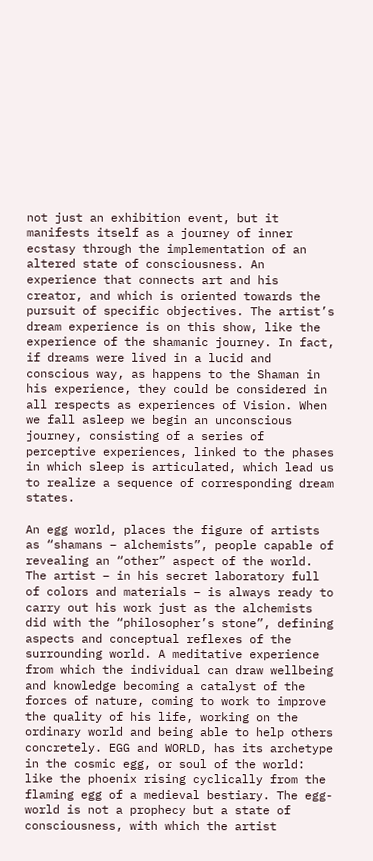not just an exhibition event, but it manifests itself as a journey of inner ecstasy through the implementation of an altered state of consciousness. An experience that connects art and his creator, and which is oriented towards the pursuit of specific objectives. The artist’s dream experience is on this show, like the experience of the shamanic journey. In fact, if dreams were lived in a lucid and conscious way, as happens to the Shaman in his experience, they could be considered in all respects as experiences of Vision. When we fall asleep we begin an unconscious journey, consisting of a series of perceptive experiences, linked to the phases in which sleep is articulated, which lead us to realize a sequence of corresponding dream states.

An egg world, places the figure of artists as “shamans – alchemists”, people capable of revealing an “other” aspect of the world. The artist – in his secret laboratory full of colors and materials – is always ready to carry out his work just as the alchemists did with the “philosopher’s stone”, defining aspects and conceptual reflexes of the surrounding world. A meditative experience from which the individual can draw wellbeing and knowledge becoming a catalyst of the forces of nature, coming to work to improve the quality of his life, working on the ordinary world and being able to help others concretely. EGG and WORLD, has its archetype in the cosmic egg, or soul of the world: like the phoenix rising cyclically from the flaming egg of a medieval bestiary. The egg-world is not a prophecy but a state of consciousness, with which the artist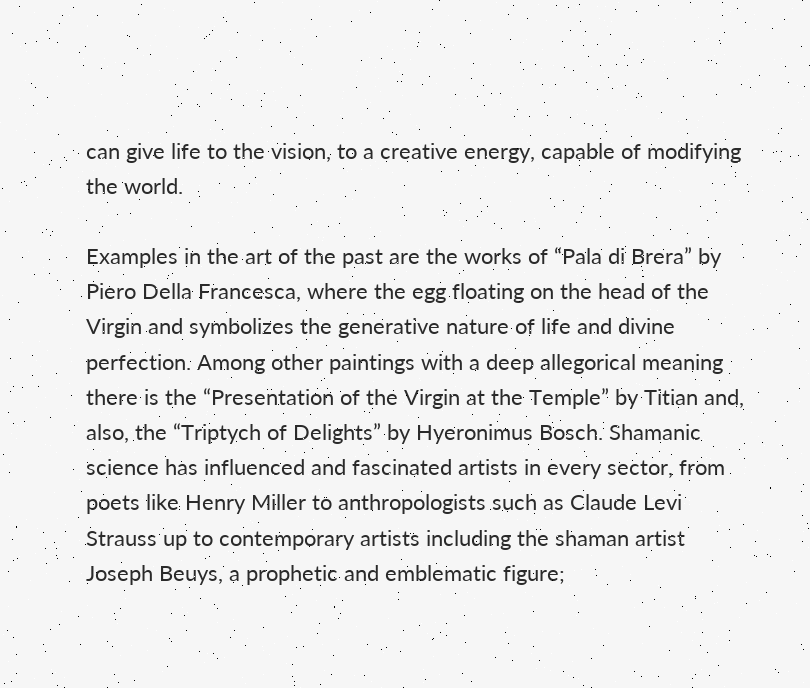can give life to the vision, to a creative energy, capable of modifying the world.

Examples in the art of the past are the works of “Pala di Brera” by Piero Della Francesca, where the egg floating on the head of the Virgin and symbolizes the generative nature of life and divine perfection. Among other paintings with a deep allegorical meaning there is the “Presentation of the Virgin at the Temple” by Titian and, also, the “Triptych of Delights” by Hyeronimus Bosch. Shamanic science has influenced and fascinated artists in every sector, from poets like Henry Miller to anthropologists such as Claude Levi Strauss up to contemporary artists including the shaman artist Joseph Beuys, a prophetic and emblematic figure;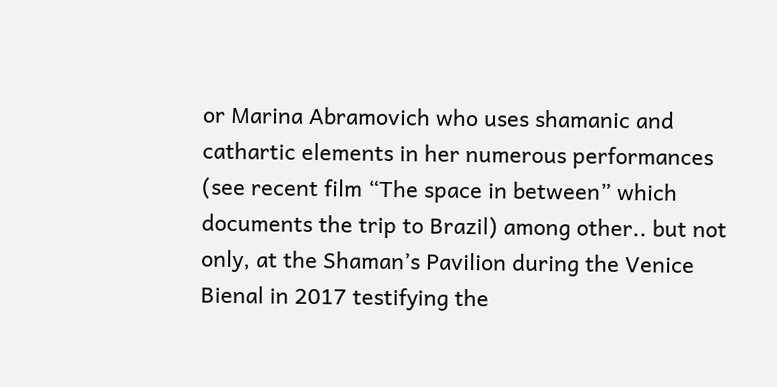or Marina Abramovich who uses shamanic and cathartic elements in her numerous performances (see recent film “The space in between” which documents the trip to Brazil) among other.. but not only, at the Shaman’s Pavilion during the Venice Bienal in 2017 testifying the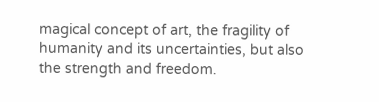magical concept of art, the fragility of humanity and its uncertainties, but also the strength and freedom.